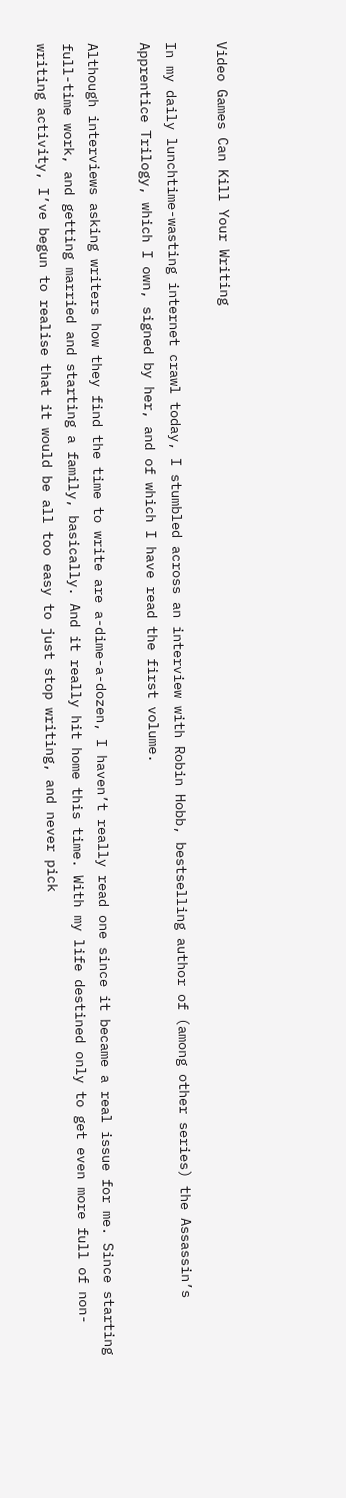Video Games Can Kill Your Writing

In my daily lunchtime-wasting internet crawl today, I stumbled across an interview with Robin Hobb, bestselling author of (among other series) the Assassin’s Apprentice Trilogy, which I own, signed by her, and of which I have read the first volume.

Although interviews asking writers how they find the time to write are a-dime-a-dozen, I haven’t really read one since it became a real issue for me. Since starting full-time work, and getting married and starting a family, basically. And it really hit home this time. With my life destined only to get even more full of non-writing activity, I’ve begun to realise that it would be all too easy to just stop writing, and never pick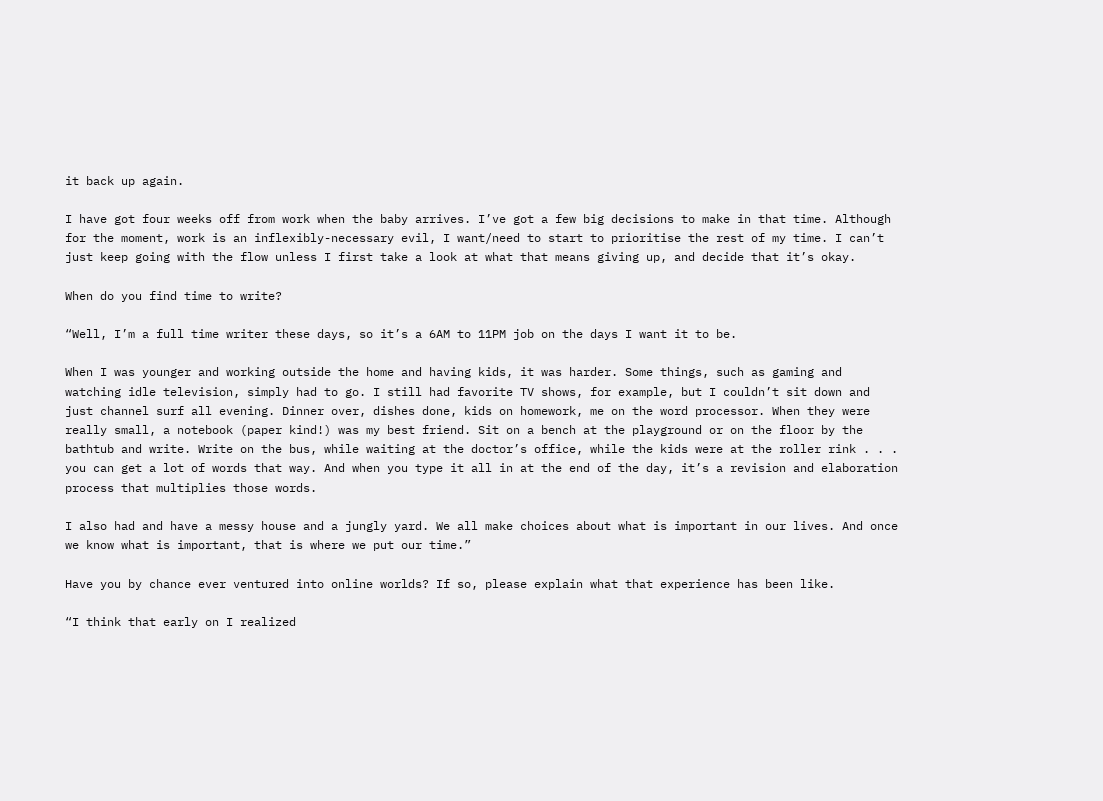it back up again.

I have got four weeks off from work when the baby arrives. I’ve got a few big decisions to make in that time. Although for the moment, work is an inflexibly-necessary evil, I want/need to start to prioritise the rest of my time. I can’t just keep going with the flow unless I first take a look at what that means giving up, and decide that it’s okay.

When do you find time to write?

“Well, I’m a full time writer these days, so it’s a 6AM to 11PM job on the days I want it to be.

When I was younger and working outside the home and having kids, it was harder. Some things, such as gaming and watching idle television, simply had to go. I still had favorite TV shows, for example, but I couldn’t sit down and just channel surf all evening. Dinner over, dishes done, kids on homework, me on the word processor. When they were really small, a notebook (paper kind!) was my best friend. Sit on a bench at the playground or on the floor by the bathtub and write. Write on the bus, while waiting at the doctor’s office, while the kids were at the roller rink . . . you can get a lot of words that way. And when you type it all in at the end of the day, it’s a revision and elaboration process that multiplies those words.

I also had and have a messy house and a jungly yard. We all make choices about what is important in our lives. And once we know what is important, that is where we put our time.”

Have you by chance ever ventured into online worlds? If so, please explain what that experience has been like.

“I think that early on I realized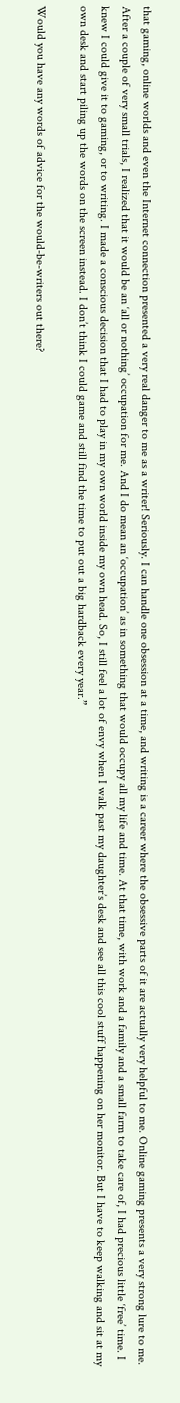that gaming, online worlds and even the Internet connection presented a very real danger to me as a writer! Seriously. I can handle one obsession at a time, and writing is a career where the obsessive parts of it are actually very helpful to me. Online gaming presents a very strong lure to me. After a couple of very small trials, I realized that it would be an ‘all or nothing’ occupation for me. And I do mean an ‘occupation’ as in something that would occupy all my life and time. At that time, with work and a family and a small farm to take care of, I had precious little ‘free’ time. I knew I could give it to gaming, or to writing. I made a conscious decision that I had to play in my own world inside my own head. So, I still feel a lot of envy when I walk past my daughter’s desk and see all this cool stuff happening on her monitor. But I have to keep walking and sit at my own desk and start piling up the words on the screen instead. I don’t think I could game and still find the time to put out a big hardback every year.”

Would you have any words of advice for the would-be-writers out there?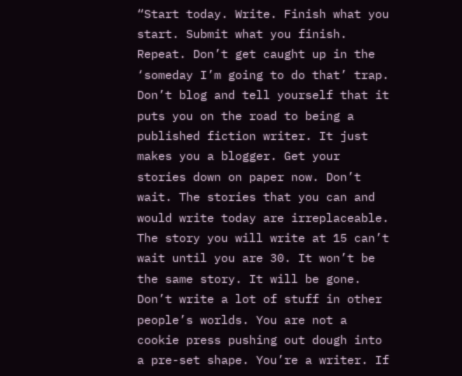“Start today. Write. Finish what you start. Submit what you finish. Repeat. Don’t get caught up in the ‘someday I’m going to do that’ trap. Don’t blog and tell yourself that it puts you on the road to being a published fiction writer. It just makes you a blogger. Get your stories down on paper now. Don’t wait. The stories that you can and would write today are irreplaceable. The story you will write at 15 can’t wait until you are 30. It won’t be the same story. It will be gone. Don’t write a lot of stuff in other people’s worlds. You are not a cookie press pushing out dough into a pre-set shape. You’re a writer. If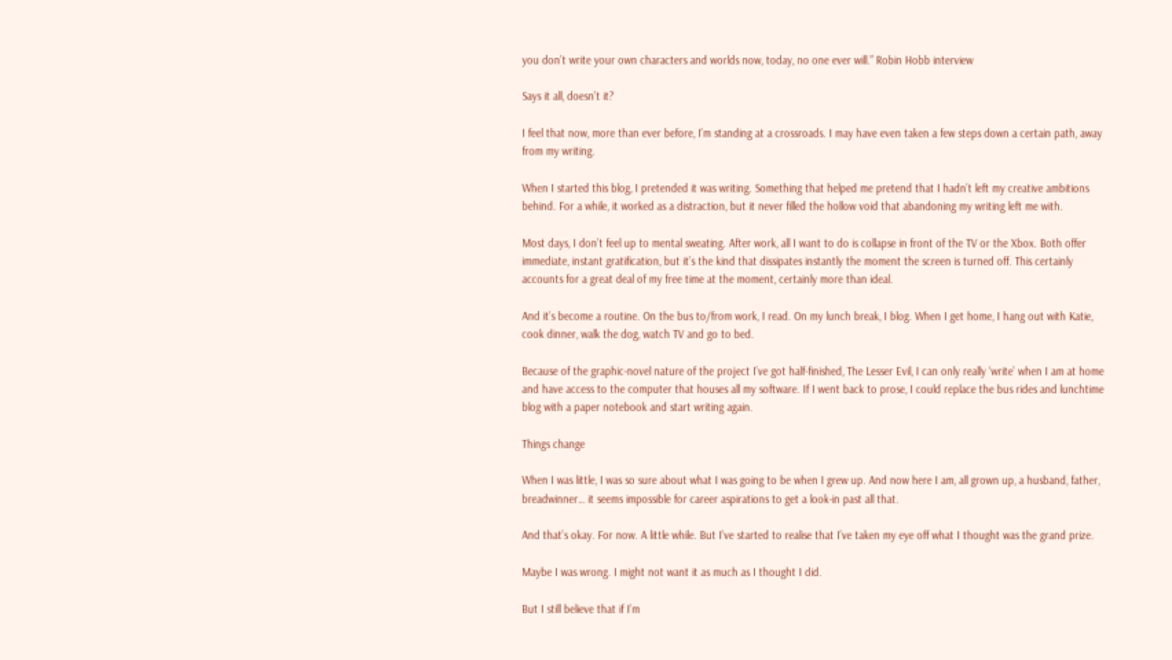you don’t write your own characters and worlds now, today, no one ever will.” Robin Hobb interview

Says it all, doesn’t it?

I feel that now, more than ever before, I’m standing at a crossroads. I may have even taken a few steps down a certain path, away from my writing.

When I started this blog, I pretended it was writing. Something that helped me pretend that I hadn’t left my creative ambitions behind. For a while, it worked as a distraction, but it never filled the hollow void that abandoning my writing left me with.

Most days, I don’t feel up to mental sweating. After work, all I want to do is collapse in front of the TV or the Xbox. Both offer immediate, instant gratification, but it’s the kind that dissipates instantly the moment the screen is turned off. This certainly accounts for a great deal of my free time at the moment, certainly more than ideal.

And it’s become a routine. On the bus to/from work, I read. On my lunch break, I blog. When I get home, I hang out with Katie, cook dinner, walk the dog, watch TV and go to bed.

Because of the graphic-novel nature of the project I’ve got half-finished, The Lesser Evil, I can only really ‘write’ when I am at home and have access to the computer that houses all my software. If I went back to prose, I could replace the bus rides and lunchtime blog with a paper notebook and start writing again.

Things change

When I was little, I was so sure about what I was going to be when I grew up. And now here I am, all grown up, a husband, father, breadwinner… it seems impossible for career aspirations to get a look-in past all that.

And that’s okay. For now. A little while. But I’ve started to realise that I’ve taken my eye off what I thought was the grand prize.

Maybe I was wrong. I might not want it as much as I thought I did.

But I still believe that if I’m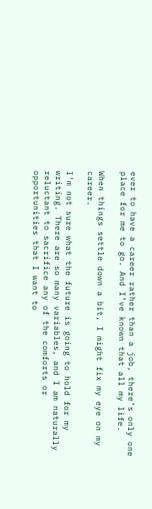ever to have a career rather than a job, there’s only one place for me to go. And I’ve known that all my life.

When things settle down a bit, I might fix my eye on my career.

I’m not sure what the future is going to hold for my writing. There are so many variables, and I am naturally reluctant to sacrifice any of the comforts or opportunities that I want to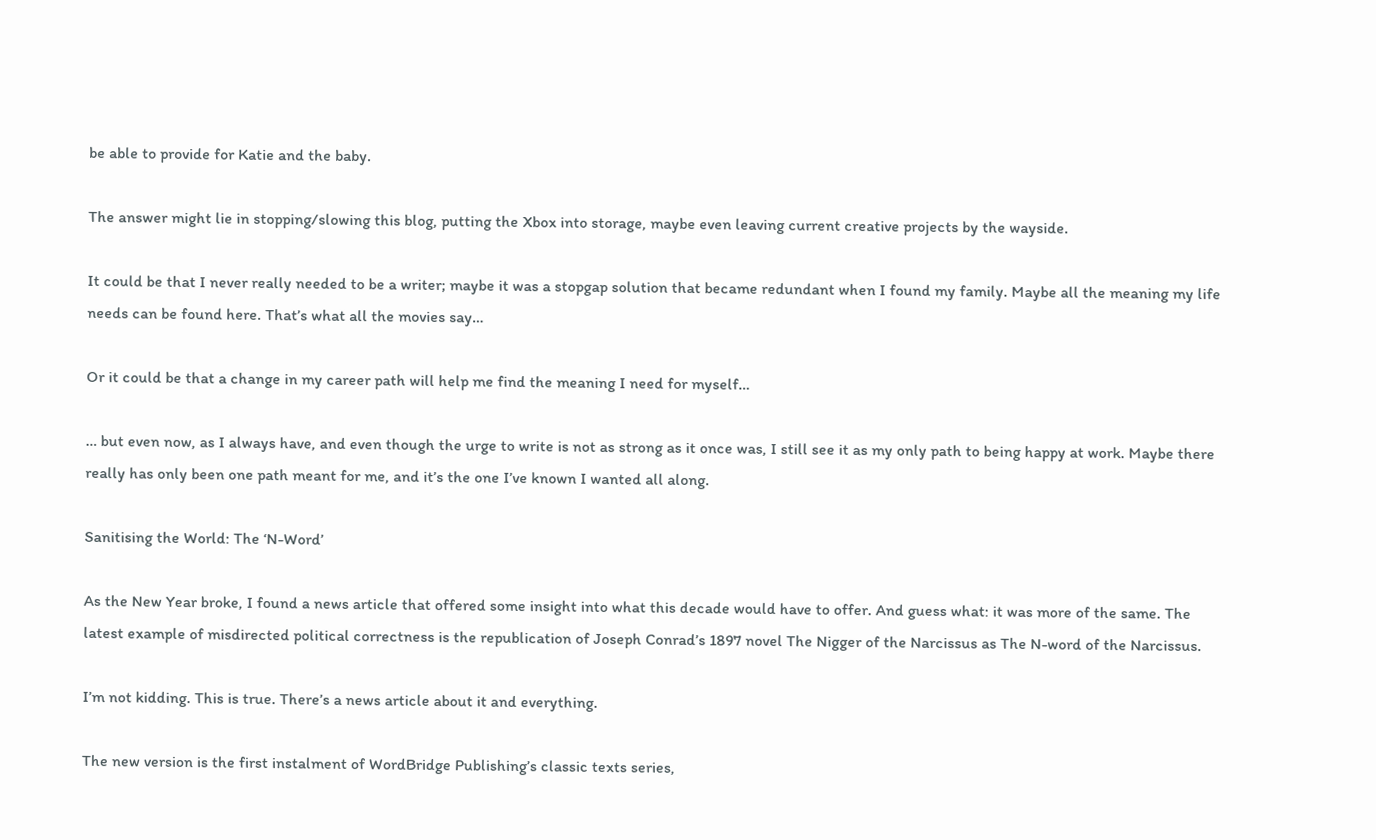be able to provide for Katie and the baby.

The answer might lie in stopping/slowing this blog, putting the Xbox into storage, maybe even leaving current creative projects by the wayside.

It could be that I never really needed to be a writer; maybe it was a stopgap solution that became redundant when I found my family. Maybe all the meaning my life needs can be found here. That’s what all the movies say…

Or it could be that a change in my career path will help me find the meaning I need for myself…

… but even now, as I always have, and even though the urge to write is not as strong as it once was, I still see it as my only path to being happy at work. Maybe there really has only been one path meant for me, and it’s the one I’ve known I wanted all along.

Sanitising the World: The ‘N-Word’

As the New Year broke, I found a news article that offered some insight into what this decade would have to offer. And guess what: it was more of the same. The latest example of misdirected political correctness is the republication of Joseph Conrad’s 1897 novel The Nigger of the Narcissus as The N-word of the Narcissus.

I’m not kidding. This is true. There’s a news article about it and everything.

The new version is the first instalment of WordBridge Publishing’s classic texts series,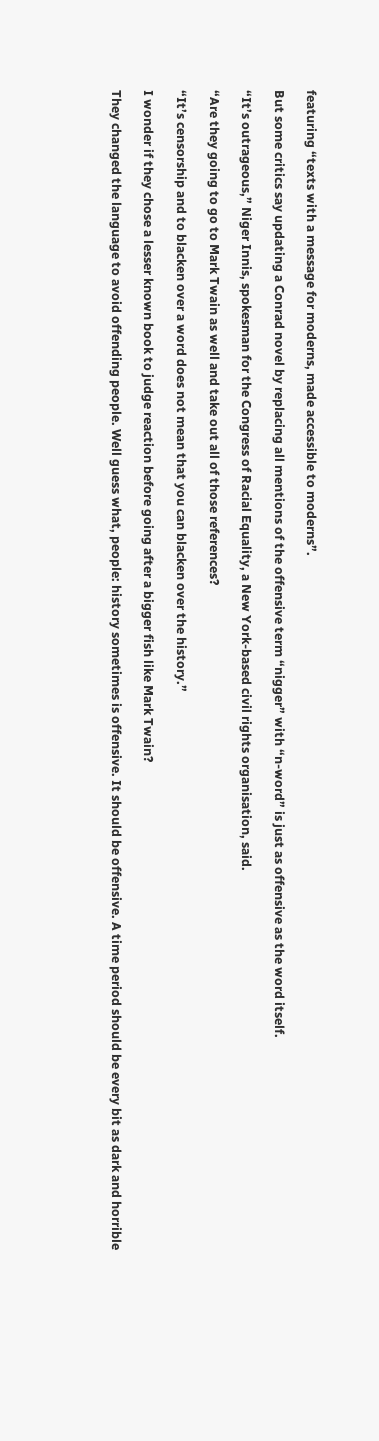featuring “texts with a message for moderns, made accessible to moderns”.

But some critics say updating a Conrad novel by replacing all mentions of the offensive term “nigger” with “n-word” is just as offensive as the word itself.

“It’s outrageous,” Niger Innis, spokesman for the Congress of Racial Equality, a New York-based civil rights organisation, said.

“Are they going to go to Mark Twain as well and take out all of those references?

“It’s censorship and to blacken over a word does not mean that you can blacken over the history.”

I wonder if they chose a lesser known book to judge reaction before going after a bigger fish like Mark Twain?

They changed the language to avoid offending people. Well guess what, people: history sometimes is offensive. It should be offensive. A time period should be every bit as dark and horrible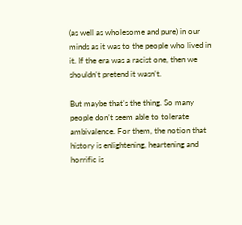(as well as wholesome and pure) in our minds as it was to the people who lived in it. If the era was a racist one, then we shouldn’t pretend it wasn’t.

But maybe that’s the thing. So many people don’t seem able to tolerate ambivalence. For them, the notion that history is enlightening, heartening and horrific is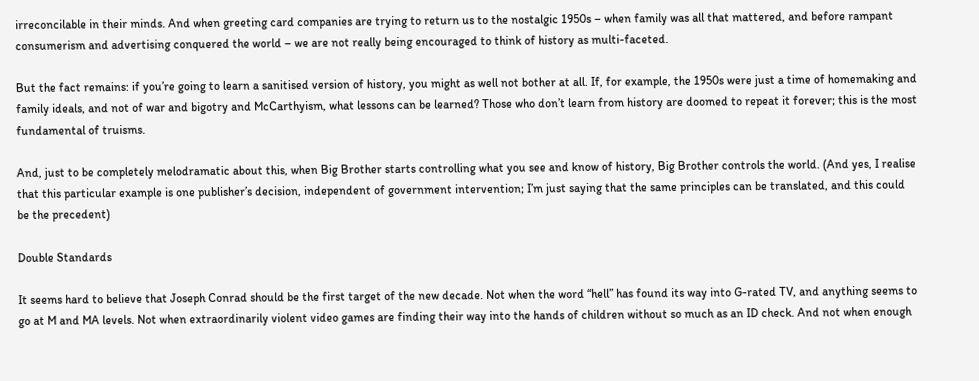irreconcilable in their minds. And when greeting card companies are trying to return us to the nostalgic 1950s – when family was all that mattered, and before rampant consumerism and advertising conquered the world – we are not really being encouraged to think of history as multi-faceted.

But the fact remains: if you’re going to learn a sanitised version of history, you might as well not bother at all. If, for example, the 1950s were just a time of homemaking and family ideals, and not of war and bigotry and McCarthyism, what lessons can be learned? Those who don’t learn from history are doomed to repeat it forever; this is the most fundamental of truisms.

And, just to be completely melodramatic about this, when Big Brother starts controlling what you see and know of history, Big Brother controls the world. (And yes, I realise that this particular example is one publisher’s decision, independent of government intervention; I’m just saying that the same principles can be translated, and this could be the precedent)

Double Standards

It seems hard to believe that Joseph Conrad should be the first target of the new decade. Not when the word “hell” has found its way into G-rated TV, and anything seems to go at M and MA levels. Not when extraordinarily violent video games are finding their way into the hands of children without so much as an ID check. And not when enough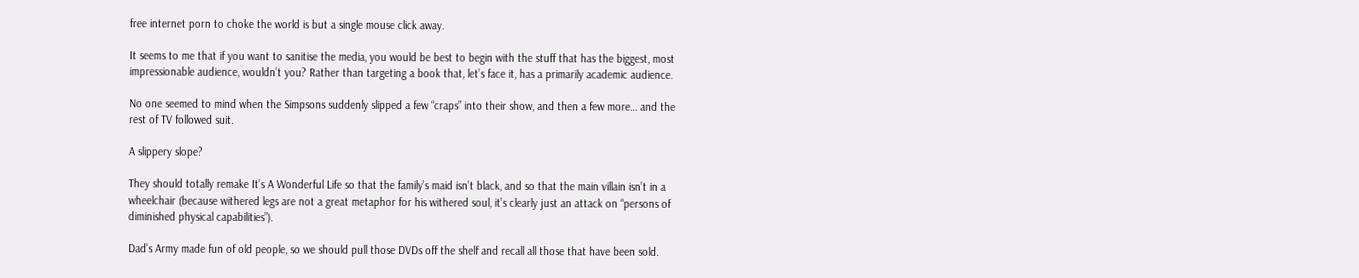free internet porn to choke the world is but a single mouse click away.

It seems to me that if you want to sanitise the media, you would be best to begin with the stuff that has the biggest, most impressionable audience, wouldn’t you? Rather than targeting a book that, let’s face it, has a primarily academic audience.

No one seemed to mind when the Simpsons suddenly slipped a few “craps” into their show, and then a few more… and the rest of TV followed suit.

A slippery slope?

They should totally remake It’s A Wonderful Life so that the family’s maid isn’t black, and so that the main villain isn’t in a wheelchair (because withered legs are not a great metaphor for his withered soul, it’s clearly just an attack on “persons of diminished physical capabilities”).

Dad’s Army made fun of old people, so we should pull those DVDs off the shelf and recall all those that have been sold.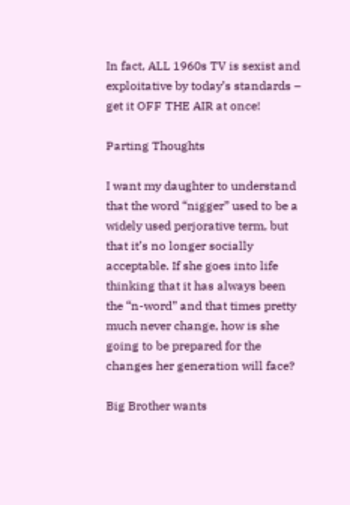In fact, ALL 1960s TV is sexist and exploitative by today’s standards – get it OFF THE AIR at once!

Parting Thoughts

I want my daughter to understand that the word “nigger” used to be a widely used perjorative term, but that it’s no longer socially acceptable. If she goes into life thinking that it has always been the “n-word” and that times pretty much never change, how is she going to be prepared for the changes her generation will face?

Big Brother wants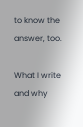to know the answer, too.

What I write and why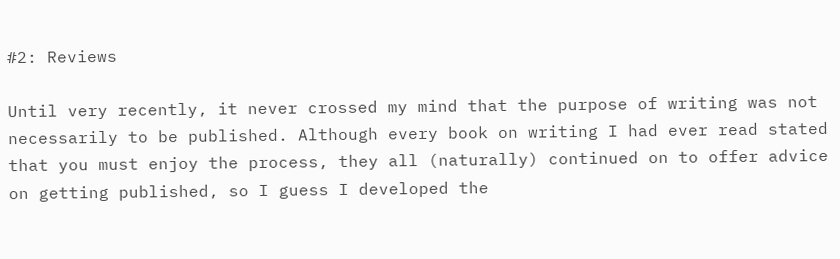#2: Reviews

Until very recently, it never crossed my mind that the purpose of writing was not necessarily to be published. Although every book on writing I had ever read stated that you must enjoy the process, they all (naturally) continued on to offer advice on getting published, so I guess I developed the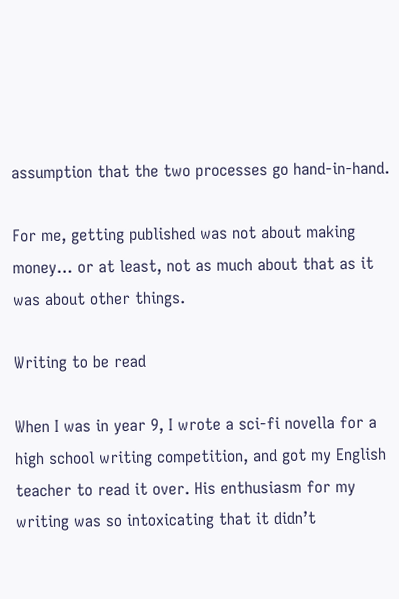assumption that the two processes go hand-in-hand.

For me, getting published was not about making money… or at least, not as much about that as it was about other things.

Writing to be read

When I was in year 9, I wrote a sci-fi novella for a high school writing competition, and got my English teacher to read it over. His enthusiasm for my writing was so intoxicating that it didn’t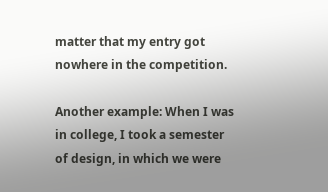matter that my entry got nowhere in the competition.

Another example: When I was in college, I took a semester of design, in which we were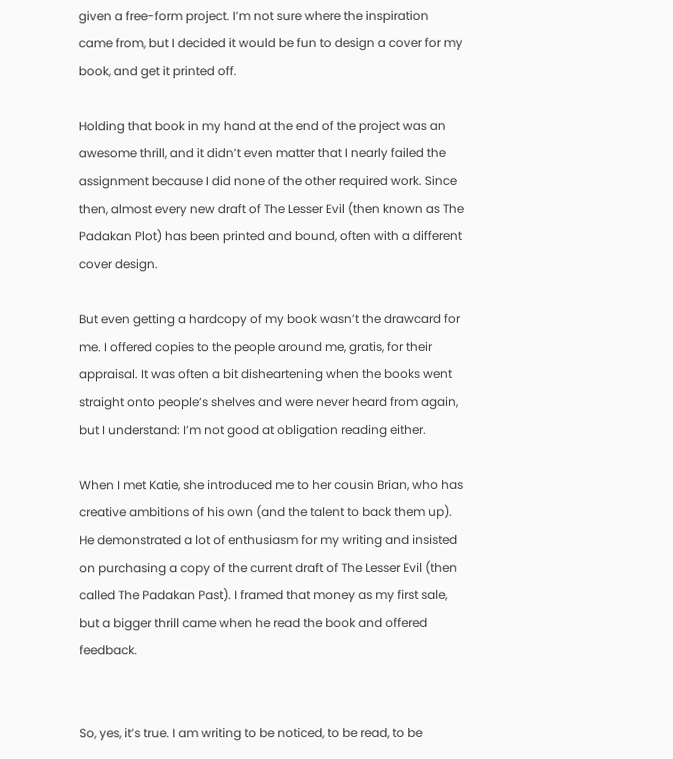given a free-form project. I’m not sure where the inspiration came from, but I decided it would be fun to design a cover for my book, and get it printed off.

Holding that book in my hand at the end of the project was an awesome thrill, and it didn’t even matter that I nearly failed the assignment because I did none of the other required work. Since then, almost every new draft of The Lesser Evil (then known as The Padakan Plot) has been printed and bound, often with a different cover design.

But even getting a hardcopy of my book wasn’t the drawcard for me. I offered copies to the people around me, gratis, for their appraisal. It was often a bit disheartening when the books went straight onto people’s shelves and were never heard from again, but I understand: I’m not good at obligation reading either.

When I met Katie, she introduced me to her cousin Brian, who has creative ambitions of his own (and the talent to back them up). He demonstrated a lot of enthusiasm for my writing and insisted on purchasing a copy of the current draft of The Lesser Evil (then called The Padakan Past). I framed that money as my first sale, but a bigger thrill came when he read the book and offered feedback.


So, yes, it’s true. I am writing to be noticed, to be read, to be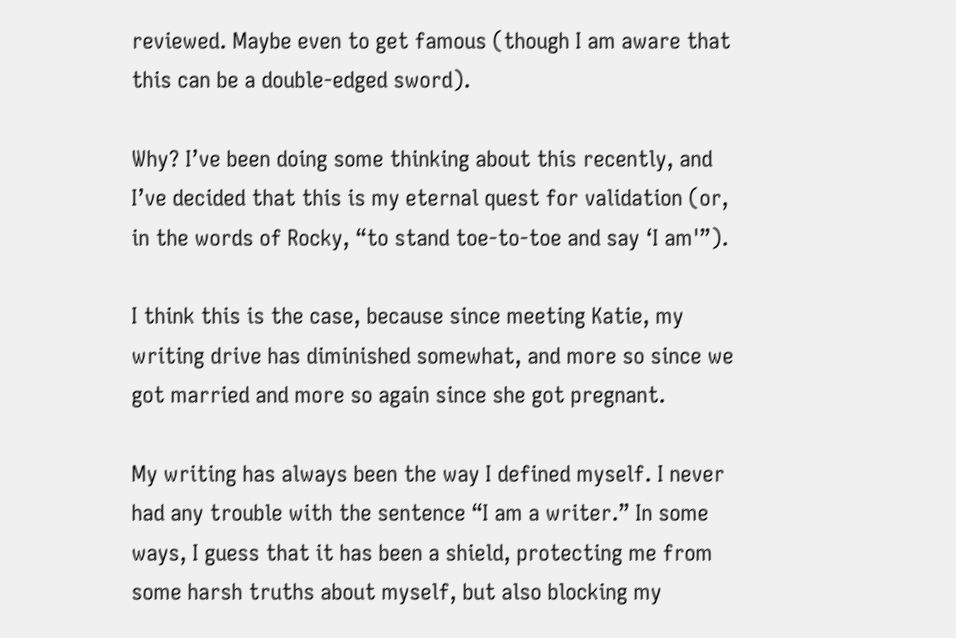reviewed. Maybe even to get famous (though I am aware that this can be a double-edged sword).

Why? I’ve been doing some thinking about this recently, and I’ve decided that this is my eternal quest for validation (or, in the words of Rocky, “to stand toe-to-toe and say ‘I am'”).

I think this is the case, because since meeting Katie, my writing drive has diminished somewhat, and more so since we got married and more so again since she got pregnant.

My writing has always been the way I defined myself. I never had any trouble with the sentence “I am a writer.” In some ways, I guess that it has been a shield, protecting me from some harsh truths about myself, but also blocking my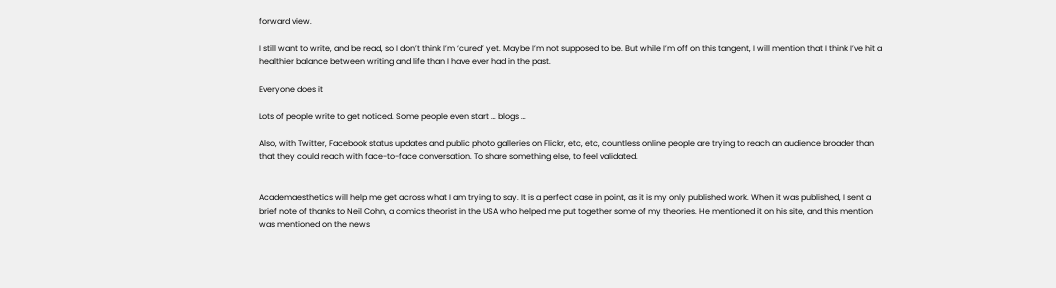forward view.

I still want to write, and be read, so I don’t think I’m ‘cured’ yet. Maybe I’m not supposed to be. But while I’m off on this tangent, I will mention that I think I’ve hit a healthier balance between writing and life than I have ever had in the past.

Everyone does it

Lots of people write to get noticed. Some people even start … blogs …

Also, with Twitter, Facebook status updates and public photo galleries on Flickr, etc, etc, countless online people are trying to reach an audience broader than that they could reach with face-to-face conversation. To share something else, to feel validated.


Academaesthetics will help me get across what I am trying to say. It is a perfect case in point, as it is my only published work. When it was published, I sent a brief note of thanks to Neil Cohn, a comics theorist in the USA who helped me put together some of my theories. He mentioned it on his site, and this mention was mentioned on the news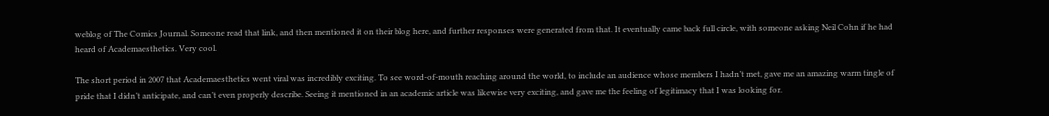weblog of The Comics Journal. Someone read that link, and then mentioned it on their blog here, and further responses were generated from that. It eventually came back full circle, with someone asking Neil Cohn if he had heard of Academaesthetics. Very cool.

The short period in 2007 that Academaesthetics went viral was incredibly exciting. To see word-of-mouth reaching around the world, to include an audience whose members I hadn’t met, gave me an amazing warm tingle of pride that I didn’t anticipate, and can’t even properly describe. Seeing it mentioned in an academic article was likewise very exciting, and gave me the feeling of legitimacy that I was looking for.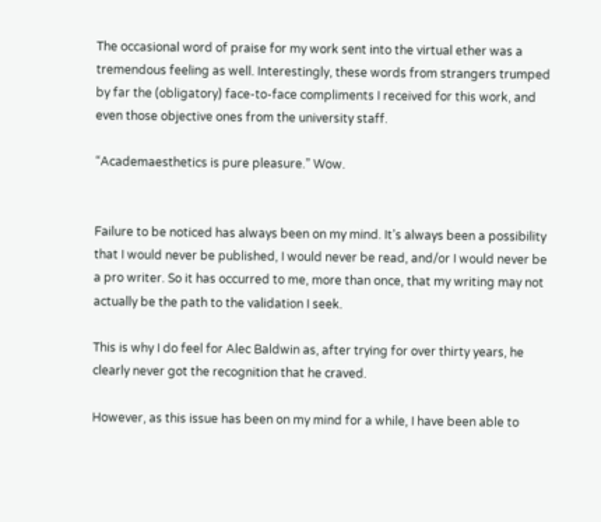The occasional word of praise for my work sent into the virtual ether was a tremendous feeling as well. Interestingly, these words from strangers trumped by far the (obligatory) face-to-face compliments I received for this work, and even those objective ones from the university staff.

“Academaesthetics is pure pleasure.” Wow.


Failure to be noticed has always been on my mind. It’s always been a possibility that I would never be published, I would never be read, and/or I would never be a pro writer. So it has occurred to me, more than once, that my writing may not actually be the path to the validation I seek.

This is why I do feel for Alec Baldwin as, after trying for over thirty years, he clearly never got the recognition that he craved.

However, as this issue has been on my mind for a while, I have been able to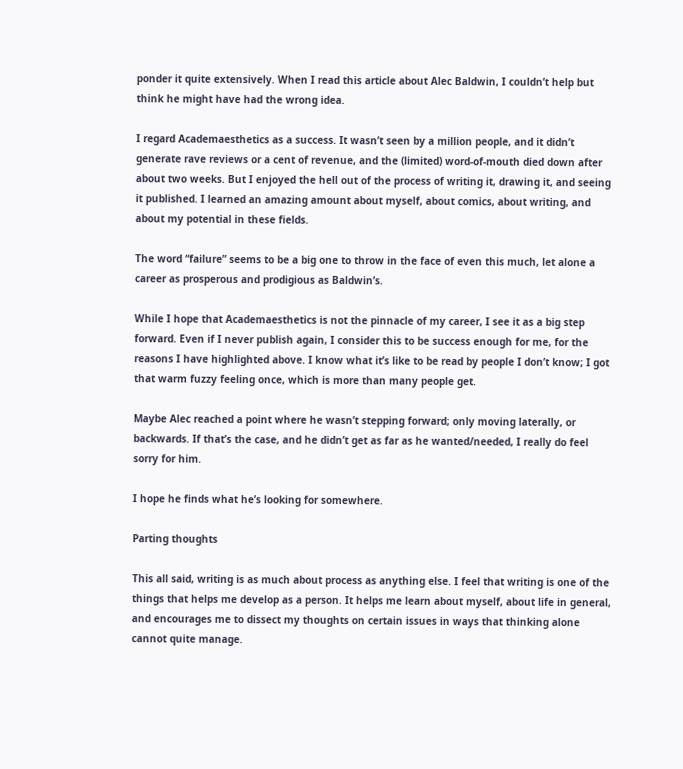ponder it quite extensively. When I read this article about Alec Baldwin, I couldn’t help but think he might have had the wrong idea.

I regard Academaesthetics as a success. It wasn’t seen by a million people, and it didn’t generate rave reviews or a cent of revenue, and the (limited) word-of-mouth died down after about two weeks. But I enjoyed the hell out of the process of writing it, drawing it, and seeing it published. I learned an amazing amount about myself, about comics, about writing, and about my potential in these fields.

The word “failure” seems to be a big one to throw in the face of even this much, let alone a career as prosperous and prodigious as Baldwin’s.

While I hope that Academaesthetics is not the pinnacle of my career, I see it as a big step forward. Even if I never publish again, I consider this to be success enough for me, for the reasons I have highlighted above. I know what it’s like to be read by people I don’t know; I got that warm fuzzy feeling once, which is more than many people get.

Maybe Alec reached a point where he wasn’t stepping forward; only moving laterally, or backwards. If that’s the case, and he didn’t get as far as he wanted/needed, I really do feel sorry for him.

I hope he finds what he’s looking for somewhere.

Parting thoughts

This all said, writing is as much about process as anything else. I feel that writing is one of the things that helps me develop as a person. It helps me learn about myself, about life in general, and encourages me to dissect my thoughts on certain issues in ways that thinking alone cannot quite manage.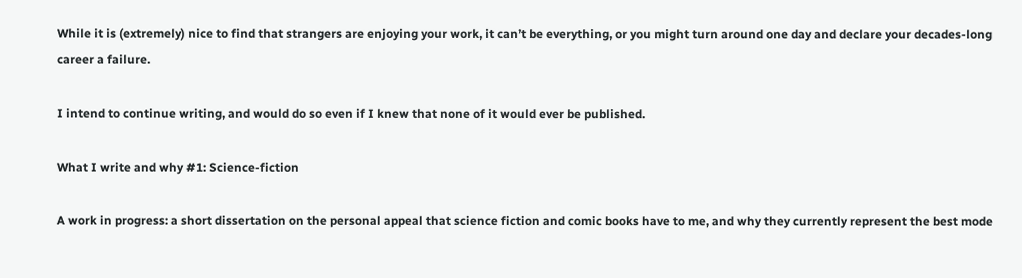While it is (extremely) nice to find that strangers are enjoying your work, it can’t be everything, or you might turn around one day and declare your decades-long career a failure.

I intend to continue writing, and would do so even if I knew that none of it would ever be published.

What I write and why #1: Science-fiction

A work in progress: a short dissertation on the personal appeal that science fiction and comic books have to me, and why they currently represent the best mode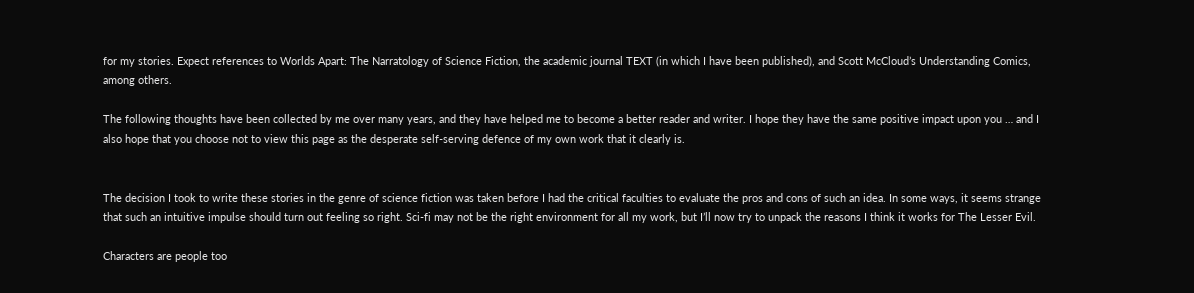for my stories. Expect references to Worlds Apart: The Narratology of Science Fiction, the academic journal TEXT (in which I have been published), and Scott McCloud’s Understanding Comics, among others.

The following thoughts have been collected by me over many years, and they have helped me to become a better reader and writer. I hope they have the same positive impact upon you … and I also hope that you choose not to view this page as the desperate self-serving defence of my own work that it clearly is.


The decision I took to write these stories in the genre of science fiction was taken before I had the critical faculties to evaluate the pros and cons of such an idea. In some ways, it seems strange that such an intuitive impulse should turn out feeling so right. Sci-fi may not be the right environment for all my work, but I’ll now try to unpack the reasons I think it works for The Lesser Evil.

Characters are people too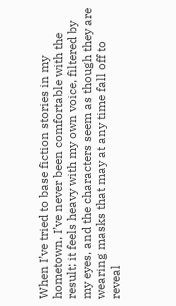When I’ve tried to base fiction stories in my hometown, I’ve never been comfortable with the result; it feels heavy with my own voice, filtered by my eyes, and the characters seem as though they are wearing masks that may at any time fall off to reveal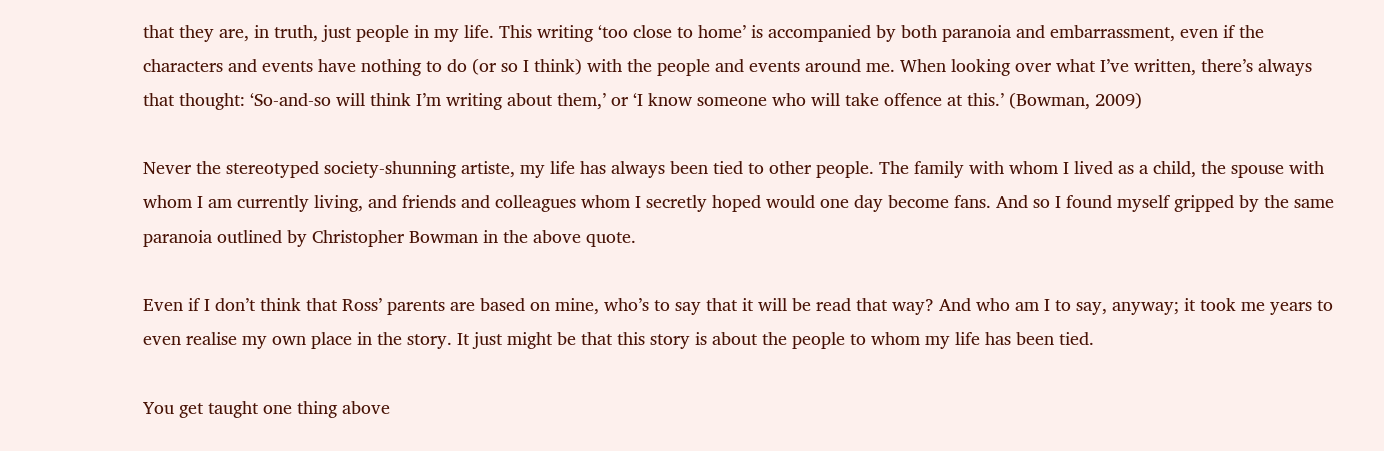that they are, in truth, just people in my life. This writing ‘too close to home’ is accompanied by both paranoia and embarrassment, even if the characters and events have nothing to do (or so I think) with the people and events around me. When looking over what I’ve written, there’s always that thought: ‘So-and-so will think I’m writing about them,’ or ‘I know someone who will take offence at this.’ (Bowman, 2009)

Never the stereotyped society-shunning artiste, my life has always been tied to other people. The family with whom I lived as a child, the spouse with whom I am currently living, and friends and colleagues whom I secretly hoped would one day become fans. And so I found myself gripped by the same paranoia outlined by Christopher Bowman in the above quote.

Even if I don’t think that Ross’ parents are based on mine, who’s to say that it will be read that way? And who am I to say, anyway; it took me years to even realise my own place in the story. It just might be that this story is about the people to whom my life has been tied.

You get taught one thing above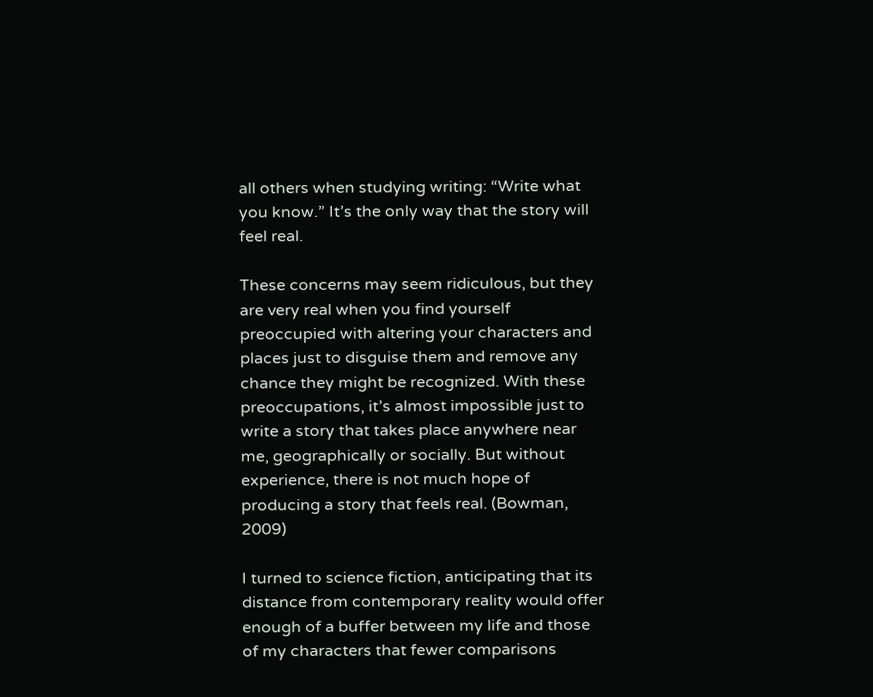all others when studying writing: “Write what you know.” It’s the only way that the story will feel real.

These concerns may seem ridiculous, but they are very real when you find yourself preoccupied with altering your characters and places just to disguise them and remove any chance they might be recognized. With these preoccupations, it’s almost impossible just to write a story that takes place anywhere near me, geographically or socially. But without experience, there is not much hope of producing a story that feels real. (Bowman, 2009)

I turned to science fiction, anticipating that its distance from contemporary reality would offer enough of a buffer between my life and those of my characters that fewer comparisons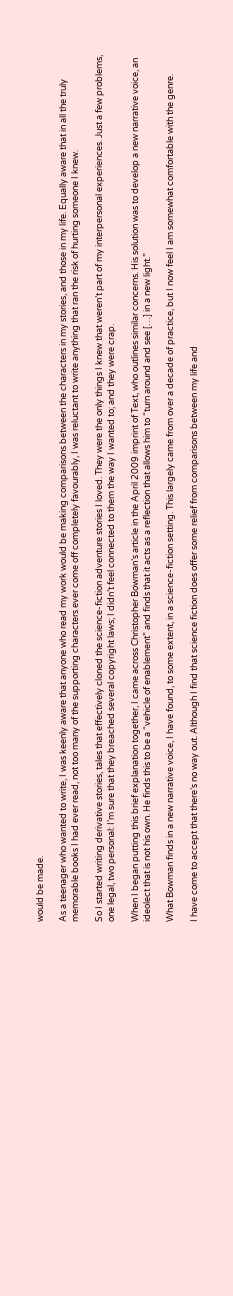would be made.

As a teenager who wanted to write, I was keenly aware that anyone who read my work would be making comparisons between the characters in my stories, and those in my life. Equally aware that in all the truly memorable books I had ever read, not too many of the supporting characters ever come off completely favourably, I was reluctant to write anything that ran the risk of hurting someone I knew.

So I started writing derivative stories, tales that effectively cloned the science-fiction adventure stories I loved. They were the only things I knew that weren’t part of my interpersonal experiences. Just a few problems, one legal, two personal: I’m sure that they breached several copyright laws; I didn’t feel connected to them the way I wanted to; and they were crap.

When I began putting this brief explanation together, I came across Christopher Bowman’s article in the April 2009 imprint of Text, who outlines similar concerns. His solution was to develop a new narrative voice, an ideolect that is not his own. He finds this to be a “vehicle of enablement” and finds that it acts as a reflection that allows him to “turn around and see […] in a new light.”

What Bowman finds in a new narrative voice, I have found, to some extent, in a science-fiction setting. This largely came from over a decade of practice, but I now feel I am somewhat comfortable with the genre.

I have come to accept that there’s no way out. Although I find that science fiction does offer some relief from comparisons between my life and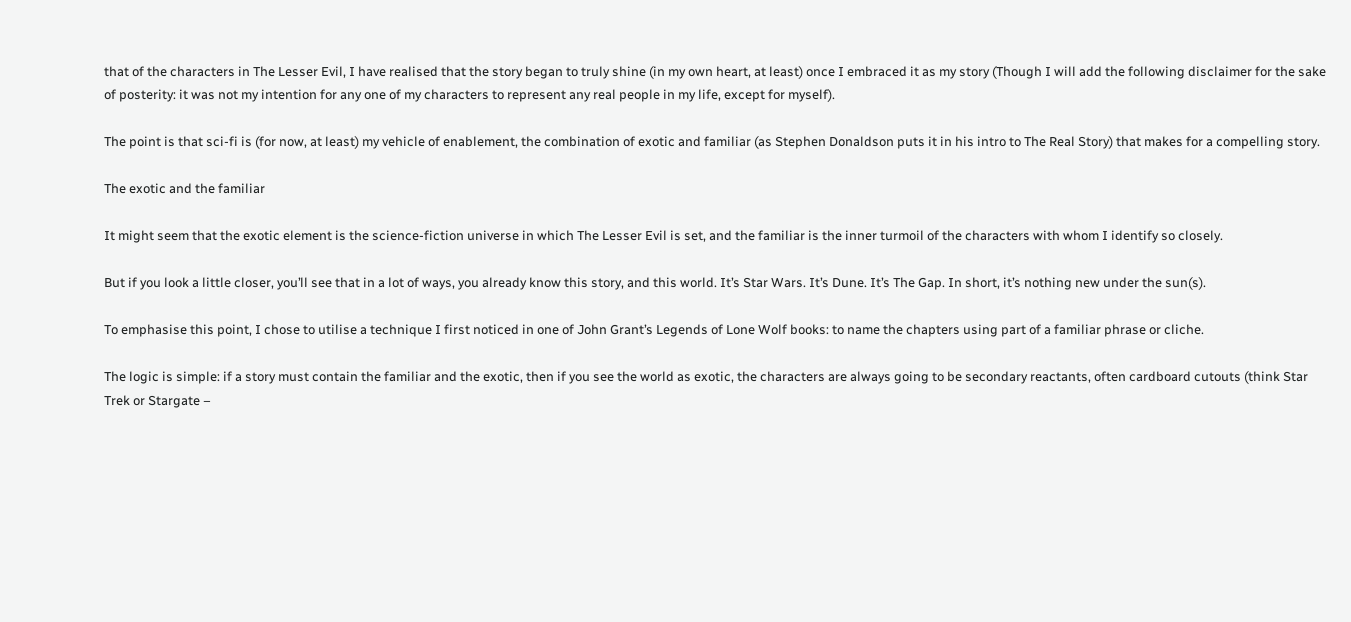that of the characters in The Lesser Evil, I have realised that the story began to truly shine (in my own heart, at least) once I embraced it as my story (Though I will add the following disclaimer for the sake of posterity: it was not my intention for any one of my characters to represent any real people in my life, except for myself).

The point is that sci-fi is (for now, at least) my vehicle of enablement, the combination of exotic and familiar (as Stephen Donaldson puts it in his intro to The Real Story) that makes for a compelling story.

The exotic and the familiar

It might seem that the exotic element is the science-fiction universe in which The Lesser Evil is set, and the familiar is the inner turmoil of the characters with whom I identify so closely.

But if you look a little closer, you’ll see that in a lot of ways, you already know this story, and this world. It’s Star Wars. It’s Dune. It’s The Gap. In short, it’s nothing new under the sun(s).

To emphasise this point, I chose to utilise a technique I first noticed in one of John Grant’s Legends of Lone Wolf books: to name the chapters using part of a familiar phrase or cliche.

The logic is simple: if a story must contain the familiar and the exotic, then if you see the world as exotic, the characters are always going to be secondary reactants, often cardboard cutouts (think Star Trek or Stargate –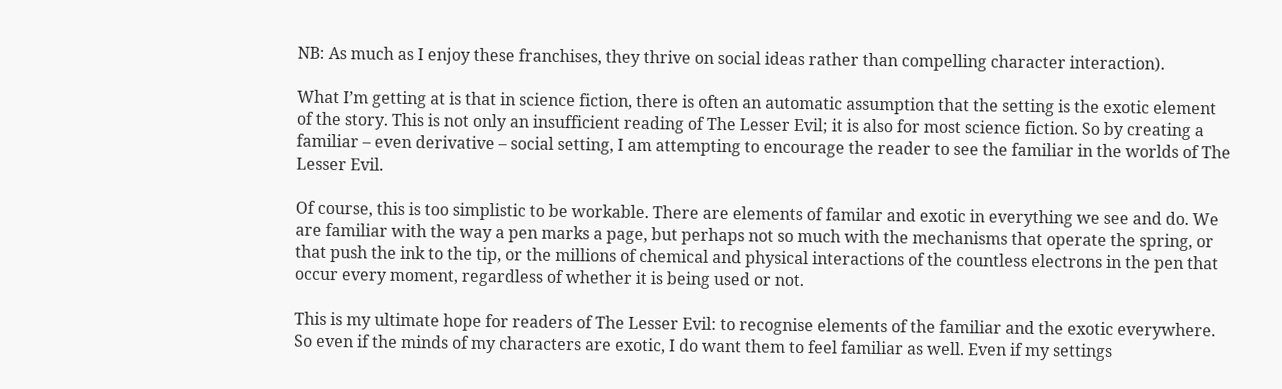NB: As much as I enjoy these franchises, they thrive on social ideas rather than compelling character interaction).

What I’m getting at is that in science fiction, there is often an automatic assumption that the setting is the exotic element of the story. This is not only an insufficient reading of The Lesser Evil; it is also for most science fiction. So by creating a familiar – even derivative – social setting, I am attempting to encourage the reader to see the familiar in the worlds of The Lesser Evil.

Of course, this is too simplistic to be workable. There are elements of familar and exotic in everything we see and do. We are familiar with the way a pen marks a page, but perhaps not so much with the mechanisms that operate the spring, or that push the ink to the tip, or the millions of chemical and physical interactions of the countless electrons in the pen that occur every moment, regardless of whether it is being used or not.

This is my ultimate hope for readers of The Lesser Evil: to recognise elements of the familiar and the exotic everywhere. So even if the minds of my characters are exotic, I do want them to feel familiar as well. Even if my settings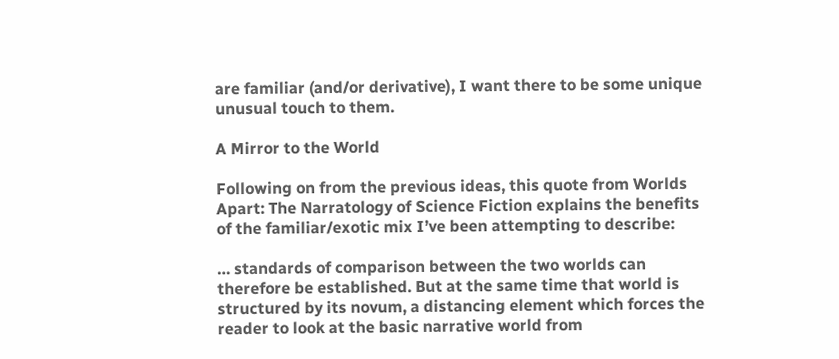are familiar (and/or derivative), I want there to be some unique unusual touch to them.

A Mirror to the World

Following on from the previous ideas, this quote from Worlds Apart: The Narratology of Science Fiction explains the benefits of the familiar/exotic mix I’ve been attempting to describe:

… standards of comparison between the two worlds can therefore be established. But at the same time that world is structured by its novum, a distancing element which forces the reader to look at the basic narrative world from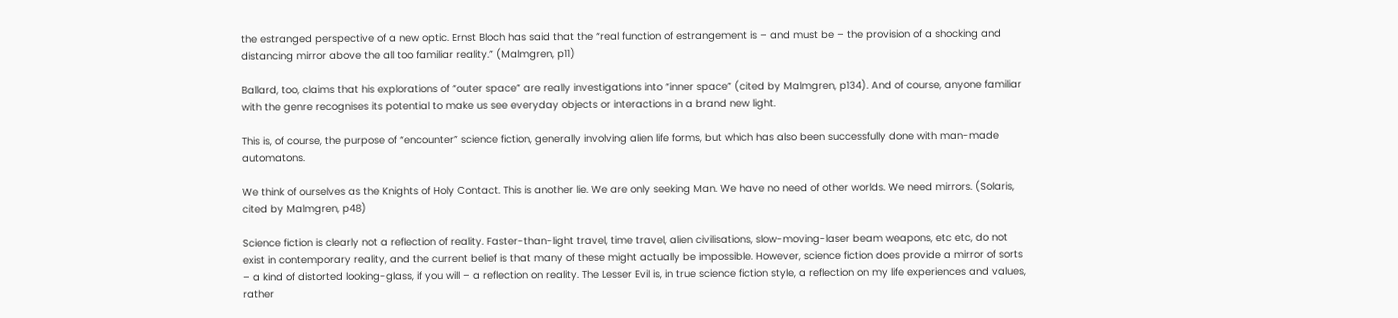the estranged perspective of a new optic. Ernst Bloch has said that the “real function of estrangement is – and must be – the provision of a shocking and distancing mirror above the all too familiar reality.” (Malmgren, p11)

Ballard, too, claims that his explorations of “outer space” are really investigations into “inner space” (cited by Malmgren, p134). And of course, anyone familiar with the genre recognises its potential to make us see everyday objects or interactions in a brand new light.

This is, of course, the purpose of “encounter” science fiction, generally involving alien life forms, but which has also been successfully done with man-made automatons.

We think of ourselves as the Knights of Holy Contact. This is another lie. We are only seeking Man. We have no need of other worlds. We need mirrors. (Solaris, cited by Malmgren, p48)

Science fiction is clearly not a reflection of reality. Faster-than-light travel, time travel, alien civilisations, slow-moving-laser beam weapons, etc etc, do not exist in contemporary reality, and the current belief is that many of these might actually be impossible. However, science fiction does provide a mirror of sorts – a kind of distorted looking-glass, if you will – a reflection on reality. The Lesser Evil is, in true science fiction style, a reflection on my life experiences and values, rather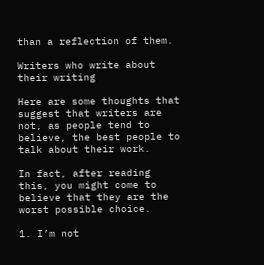than a reflection of them.

Writers who write about their writing

Here are some thoughts that suggest that writers are not, as people tend to believe, the best people to talk about their work.

In fact, after reading this, you might come to believe that they are the worst possible choice.

1. I’m not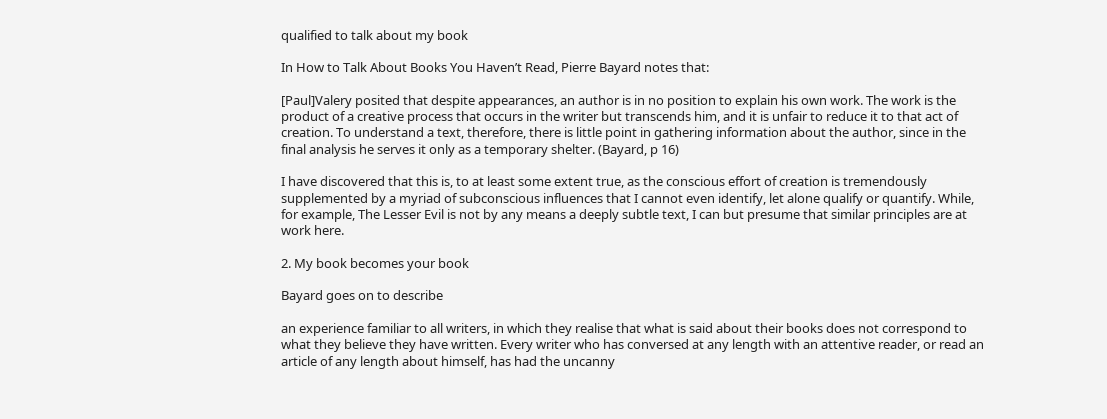qualified to talk about my book

In How to Talk About Books You Haven’t Read, Pierre Bayard notes that:

[Paul]Valery posited that despite appearances, an author is in no position to explain his own work. The work is the product of a creative process that occurs in the writer but transcends him, and it is unfair to reduce it to that act of creation. To understand a text, therefore, there is little point in gathering information about the author, since in the final analysis he serves it only as a temporary shelter. (Bayard, p 16)

I have discovered that this is, to at least some extent true, as the conscious effort of creation is tremendously supplemented by a myriad of subconscious influences that I cannot even identify, let alone qualify or quantify. While, for example, The Lesser Evil is not by any means a deeply subtle text, I can but presume that similar principles are at work here.

2. My book becomes your book

Bayard goes on to describe

an experience familiar to all writers, in which they realise that what is said about their books does not correspond to what they believe they have written. Every writer who has conversed at any length with an attentive reader, or read an article of any length about himself, has had the uncanny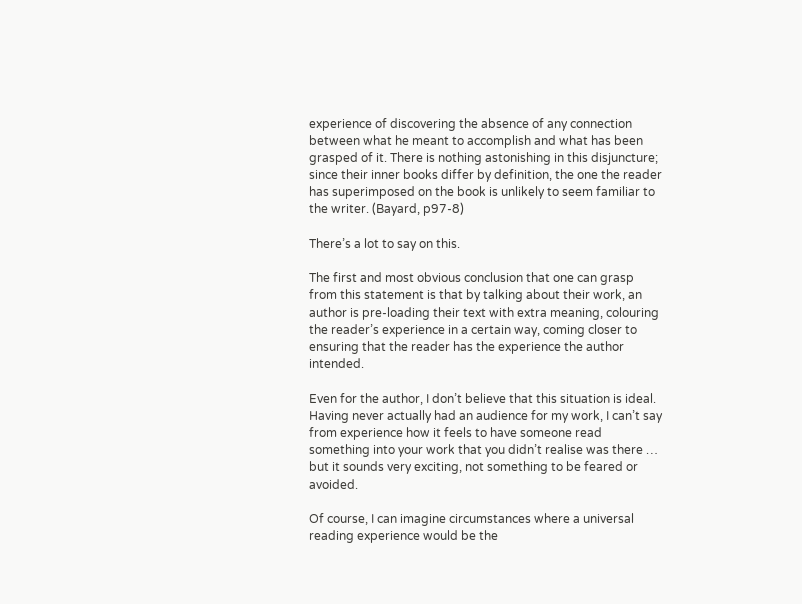experience of discovering the absence of any connection between what he meant to accomplish and what has been grasped of it. There is nothing astonishing in this disjuncture; since their inner books differ by definition, the one the reader has superimposed on the book is unlikely to seem familiar to the writer. (Bayard, p97-8)

There’s a lot to say on this.

The first and most obvious conclusion that one can grasp from this statement is that by talking about their work, an author is pre-loading their text with extra meaning, colouring the reader’s experience in a certain way, coming closer to ensuring that the reader has the experience the author intended.

Even for the author, I don’t believe that this situation is ideal. Having never actually had an audience for my work, I can’t say from experience how it feels to have someone read something into your work that you didn’t realise was there … but it sounds very exciting, not something to be feared or avoided.

Of course, I can imagine circumstances where a universal reading experience would be the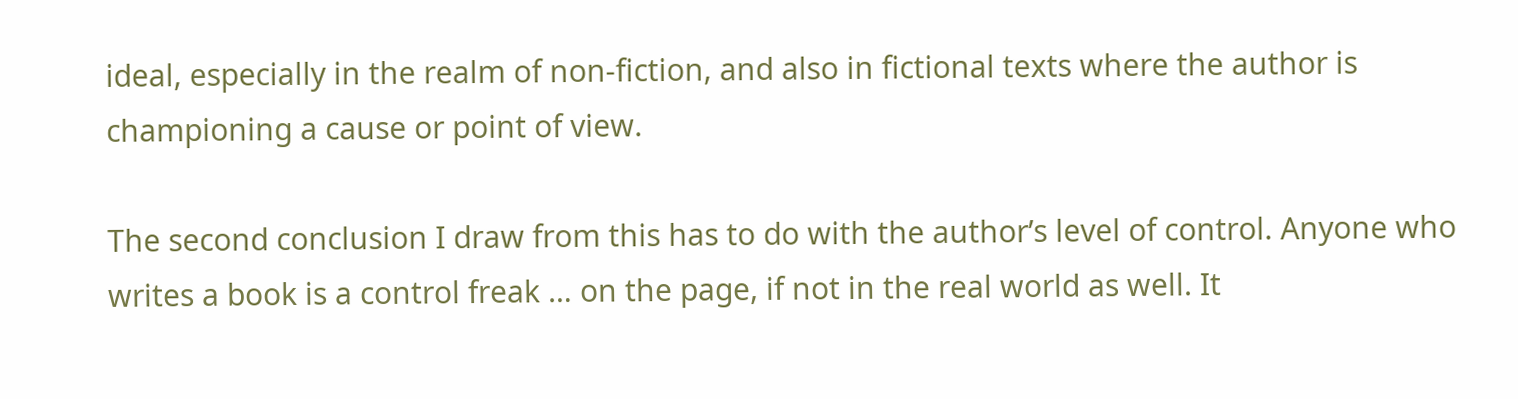ideal, especially in the realm of non-fiction, and also in fictional texts where the author is championing a cause or point of view.

The second conclusion I draw from this has to do with the author’s level of control. Anyone who writes a book is a control freak … on the page, if not in the real world as well. It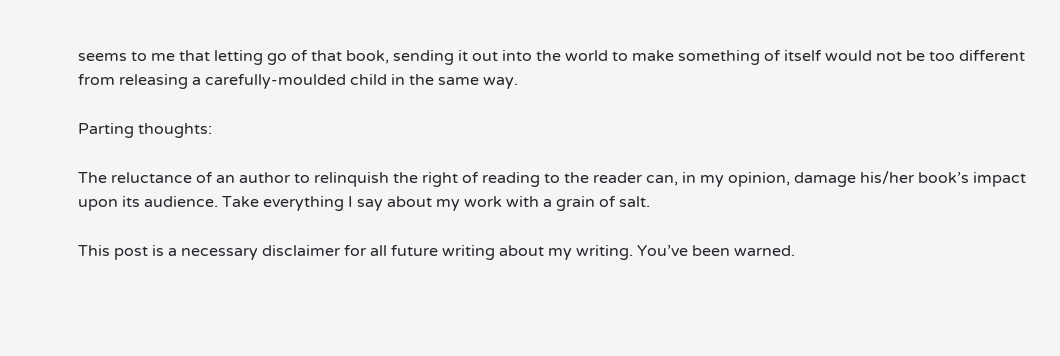seems to me that letting go of that book, sending it out into the world to make something of itself would not be too different from releasing a carefully-moulded child in the same way.

Parting thoughts:

The reluctance of an author to relinquish the right of reading to the reader can, in my opinion, damage his/her book’s impact upon its audience. Take everything I say about my work with a grain of salt.

This post is a necessary disclaimer for all future writing about my writing. You’ve been warned.